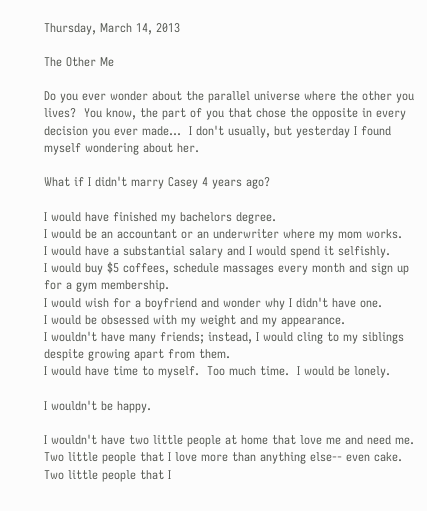Thursday, March 14, 2013

The Other Me

Do you ever wonder about the parallel universe where the other you lives?  You know, the part of you that chose the opposite in every decision you ever made...  I don't usually, but yesterday I found myself wondering about her.

What if I didn't marry Casey 4 years ago?

I would have finished my bachelors degree.
I would be an accountant or an underwriter where my mom works.
I would have a substantial salary and I would spend it selfishly.
I would buy $5 coffees, schedule massages every month and sign up for a gym membership.
I would wish for a boyfriend and wonder why I didn't have one.
I would be obsessed with my weight and my appearance.
I wouldn't have many friends; instead, I would cling to my siblings despite growing apart from them.
I would have time to myself.  Too much time.  I would be lonely.

I wouldn't be happy.

I wouldn't have two little people at home that love me and need me.  Two little people that I love more than anything else-- even cake.  Two little people that I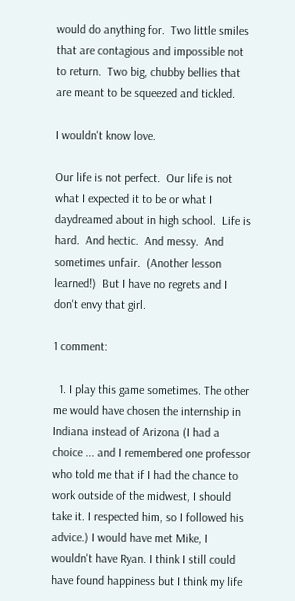would do anything for.  Two little smiles that are contagious and impossible not to return.  Two big, chubby bellies that are meant to be squeezed and tickled.

I wouldn't know love.

Our life is not perfect.  Our life is not what I expected it to be or what I daydreamed about in high school.  Life is hard.  And hectic.  And messy.  And sometimes unfair.  (Another lesson learned!)  But I have no regrets and I don't envy that girl.

1 comment:

  1. I play this game sometimes. The other me would have chosen the internship in Indiana instead of Arizona (I had a choice ... and I remembered one professor who told me that if I had the chance to work outside of the midwest, I should take it. I respected him, so I followed his advice.) I would have met Mike, I wouldn't have Ryan. I think I still could have found happiness but I think my life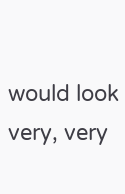would look very, very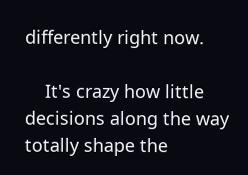differently right now.

    It's crazy how little decisions along the way totally shape the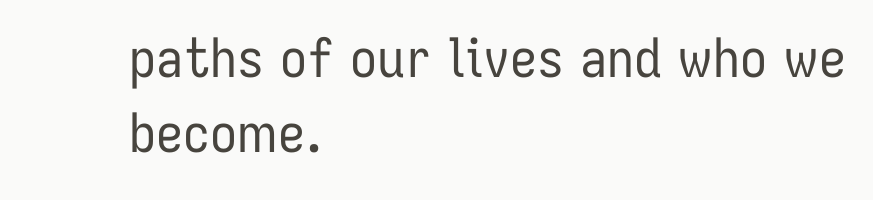paths of our lives and who we become.